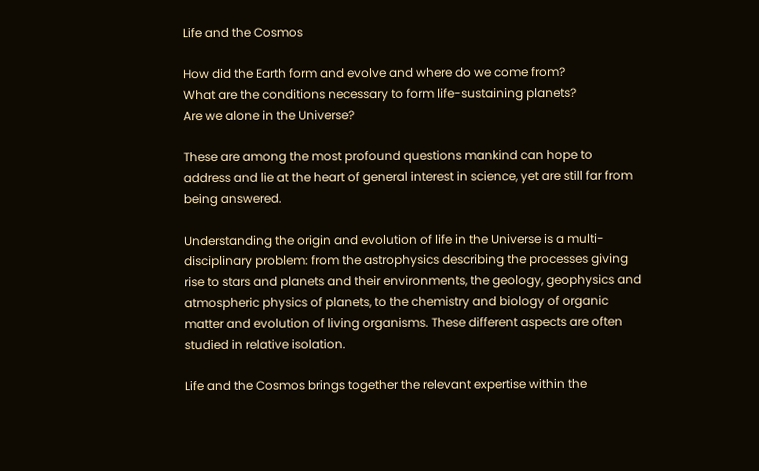Life and the Cosmos

How did the Earth form and evolve and where do we come from?
What are the conditions necessary to form life-sustaining planets?
Are we alone in the Universe?

These are among the most profound questions mankind can hope to address and lie at the heart of general interest in science, yet are still far from being answered.

Understanding the origin and evolution of life in the Universe is a multi-disciplinary problem: from the astrophysics describing the processes giving rise to stars and planets and their environments, the geology, geophysics and atmospheric physics of planets, to the chemistry and biology of organic matter and evolution of living organisms. These different aspects are often studied in relative isolation.

Life and the Cosmos brings together the relevant expertise within the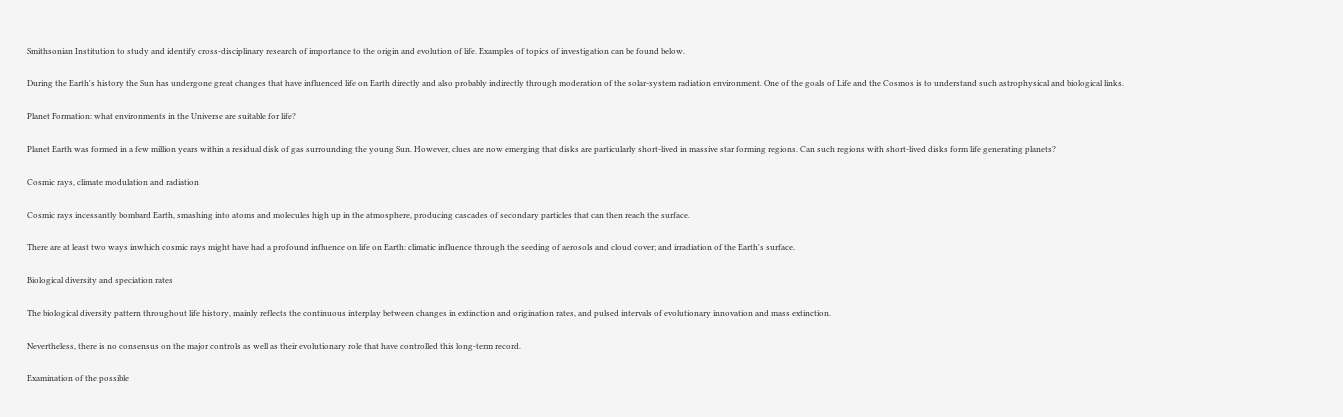Smithsonian Institution to study and identify cross-disciplinary research of importance to the origin and evolution of life. Examples of topics of investigation can be found below.

During the Earth's history the Sun has undergone great changes that have influenced life on Earth directly and also probably indirectly through moderation of the solar-system radiation environment. One of the goals of Life and the Cosmos is to understand such astrophysical and biological links.

Planet Formation: what environments in the Universe are suitable for life?

Planet Earth was formed in a few million years within a residual disk of gas surrounding the young Sun. However, clues are now emerging that disks are particularly short-lived in massive star forming regions. Can such regions with short-lived disks form life generating planets?

Cosmic rays, climate modulation and radiation

Cosmic rays incessantly bombard Earth, smashing into atoms and molecules high up in the atmosphere, producing cascades of secondary particles that can then reach the surface.

There are at least two ways inwhich cosmic rays might have had a profound influence on life on Earth: climatic influence through the seeding of aerosols and cloud cover; and irradiation of the Earth's surface.

Biological diversity and speciation rates

The biological diversity pattern throughout life history, mainly reflects the continuous interplay between changes in extinction and origination rates, and pulsed intervals of evolutionary innovation and mass extinction.

Nevertheless, there is no consensus on the major controls as well as their evolutionary role that have controlled this long-term record.

Examination of the possible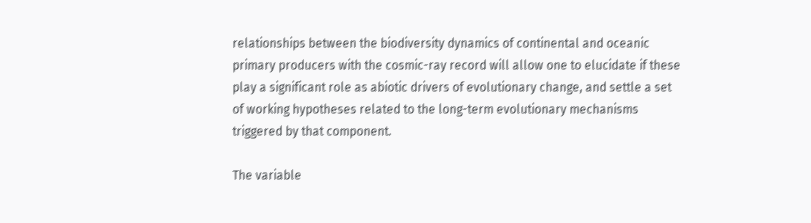relationships between the biodiversity dynamics of continental and oceanic primary producers with the cosmic-ray record will allow one to elucidate if these play a significant role as abiotic drivers of evolutionary change, and settle a set of working hypotheses related to the long-term evolutionary mechanisms triggered by that component.

The variable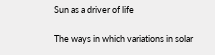Sun as a driver of life

The ways in which variations in solar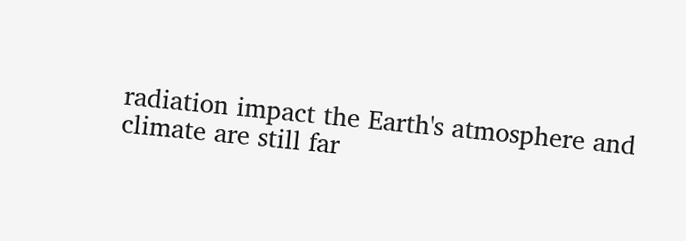radiation impact the Earth's atmosphere and climate are still far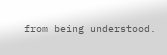from being understood.